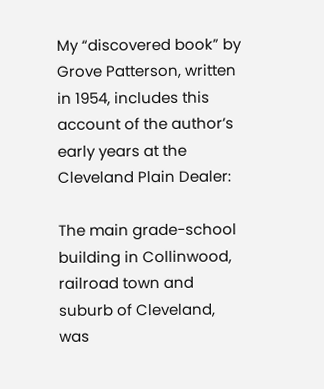My “discovered book” by Grove Patterson, written in 1954, includes this account of the author’s early years at the Cleveland Plain Dealer:

The main grade-school building in Collinwood, railroad town and suburb of Cleveland, was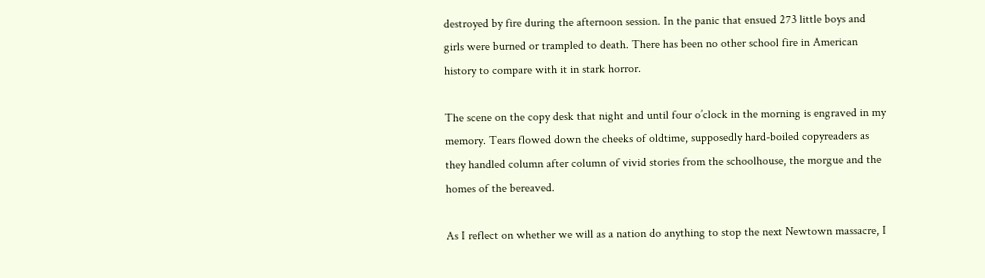destroyed by fire during the afternoon session. In the panic that ensued 273 little boys and girls were burned or trampled to death. There has been no other school fire in American history to compare with it in stark horror.

The scene on the copy desk that night and until four o’clock in the morning is engraved in my memory. Tears flowed down the cheeks of oldtime, supposedly hard-boiled copyreaders as they handled column after column of vivid stories from the schoolhouse, the morgue and the homes of the bereaved.

As I reflect on whether we will as a nation do anything to stop the next Newtown massacre, I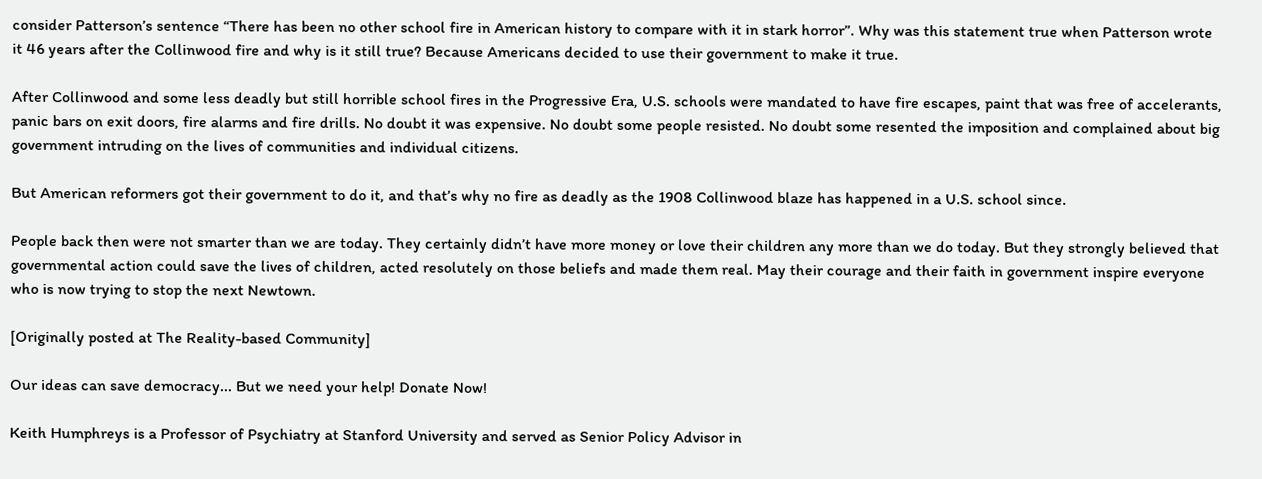consider Patterson’s sentence “There has been no other school fire in American history to compare with it in stark horror”. Why was this statement true when Patterson wrote it 46 years after the Collinwood fire and why is it still true? Because Americans decided to use their government to make it true.

After Collinwood and some less deadly but still horrible school fires in the Progressive Era, U.S. schools were mandated to have fire escapes, paint that was free of accelerants, panic bars on exit doors, fire alarms and fire drills. No doubt it was expensive. No doubt some people resisted. No doubt some resented the imposition and complained about big government intruding on the lives of communities and individual citizens.

But American reformers got their government to do it, and that’s why no fire as deadly as the 1908 Collinwood blaze has happened in a U.S. school since.

People back then were not smarter than we are today. They certainly didn’t have more money or love their children any more than we do today. But they strongly believed that governmental action could save the lives of children, acted resolutely on those beliefs and made them real. May their courage and their faith in government inspire everyone who is now trying to stop the next Newtown.

[Originally posted at The Reality-based Community]

Our ideas can save democracy... But we need your help! Donate Now!

Keith Humphreys is a Professor of Psychiatry at Stanford University and served as Senior Policy Advisor in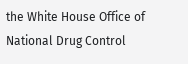the White House Office of National Drug Control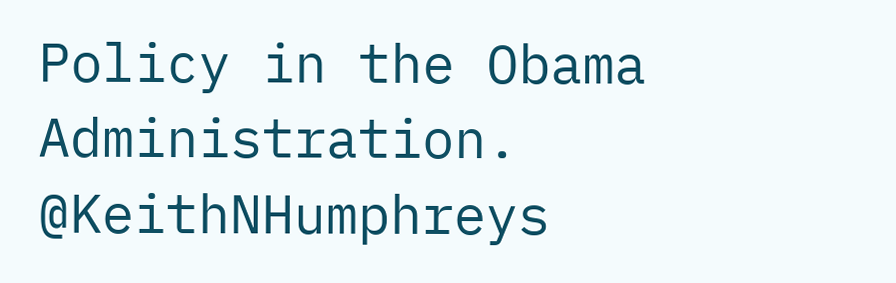Policy in the Obama Administration. @KeithNHumphreys